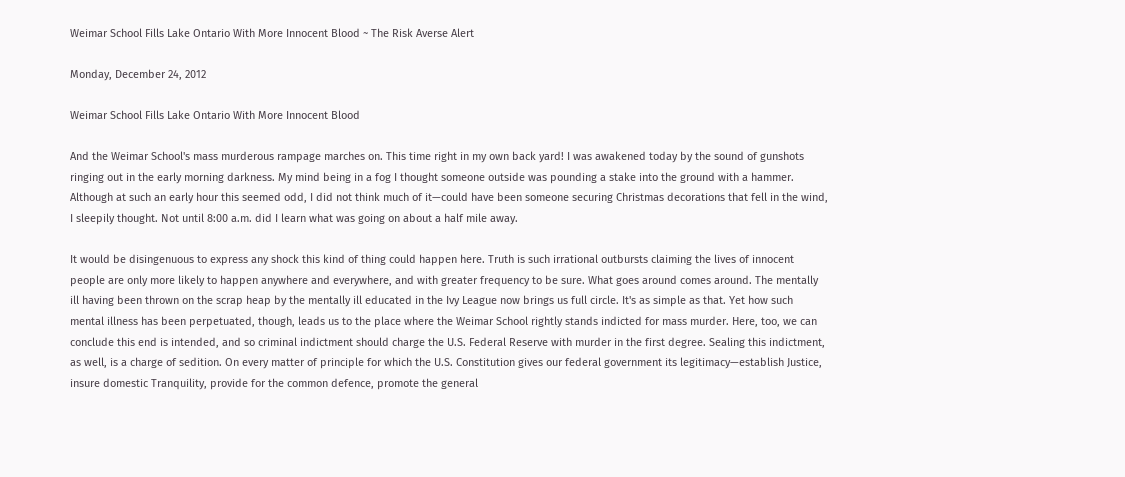Weimar School Fills Lake Ontario With More Innocent Blood ~ The Risk Averse Alert

Monday, December 24, 2012

Weimar School Fills Lake Ontario With More Innocent Blood

And the Weimar School's mass murderous rampage marches on. This time right in my own back yard! I was awakened today by the sound of gunshots ringing out in the early morning darkness. My mind being in a fog I thought someone outside was pounding a stake into the ground with a hammer. Although at such an early hour this seemed odd, I did not think much of it—could have been someone securing Christmas decorations that fell in the wind, I sleepily thought. Not until 8:00 a.m. did I learn what was going on about a half mile away.

It would be disingenuous to express any shock this kind of thing could happen here. Truth is such irrational outbursts claiming the lives of innocent people are only more likely to happen anywhere and everywhere, and with greater frequency to be sure. What goes around comes around. The mentally ill having been thrown on the scrap heap by the mentally ill educated in the Ivy League now brings us full circle. It's as simple as that. Yet how such mental illness has been perpetuated, though, leads us to the place where the Weimar School rightly stands indicted for mass murder. Here, too, we can conclude this end is intended, and so criminal indictment should charge the U.S. Federal Reserve with murder in the first degree. Sealing this indictment, as well, is a charge of sedition. On every matter of principle for which the U.S. Constitution gives our federal government its legitimacy—establish Justice, insure domestic Tranquility, provide for the common defence, promote the general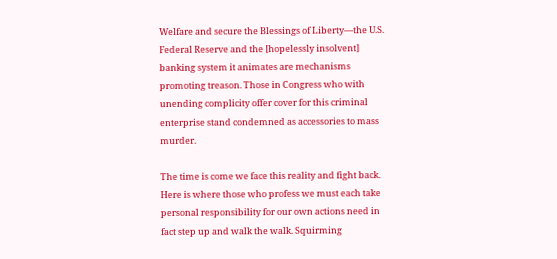Welfare and secure the Blessings of Liberty—the U.S. Federal Reserve and the [hopelessly insolvent] banking system it animates are mechanisms promoting treason. Those in Congress who with unending complicity offer cover for this criminal enterprise stand condemned as accessories to mass murder.

The time is come we face this reality and fight back. Here is where those who profess we must each take personal responsibility for our own actions need in fact step up and walk the walk. Squirming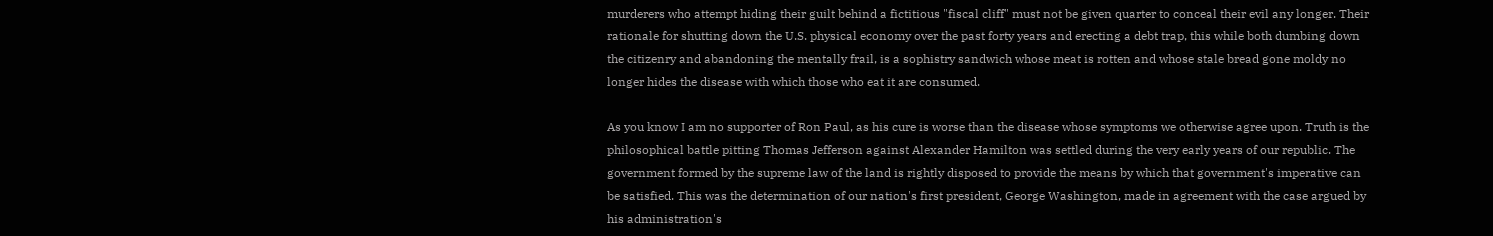murderers who attempt hiding their guilt behind a fictitious "fiscal cliff" must not be given quarter to conceal their evil any longer. Their rationale for shutting down the U.S. physical economy over the past forty years and erecting a debt trap, this while both dumbing down the citizenry and abandoning the mentally frail, is a sophistry sandwich whose meat is rotten and whose stale bread gone moldy no longer hides the disease with which those who eat it are consumed.

As you know I am no supporter of Ron Paul, as his cure is worse than the disease whose symptoms we otherwise agree upon. Truth is the philosophical battle pitting Thomas Jefferson against Alexander Hamilton was settled during the very early years of our republic. The government formed by the supreme law of the land is rightly disposed to provide the means by which that government's imperative can be satisfied. This was the determination of our nation's first president, George Washington, made in agreement with the case argued by his administration's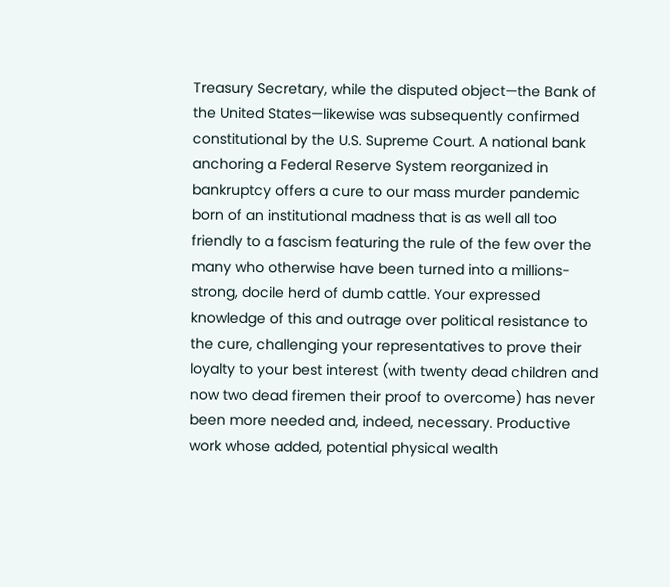Treasury Secretary, while the disputed object—the Bank of the United States—likewise was subsequently confirmed constitutional by the U.S. Supreme Court. A national bank anchoring a Federal Reserve System reorganized in bankruptcy offers a cure to our mass murder pandemic born of an institutional madness that is as well all too friendly to a fascism featuring the rule of the few over the many who otherwise have been turned into a millions-strong, docile herd of dumb cattle. Your expressed knowledge of this and outrage over political resistance to the cure, challenging your representatives to prove their loyalty to your best interest (with twenty dead children and now two dead firemen their proof to overcome) has never been more needed and, indeed, necessary. Productive work whose added, potential physical wealth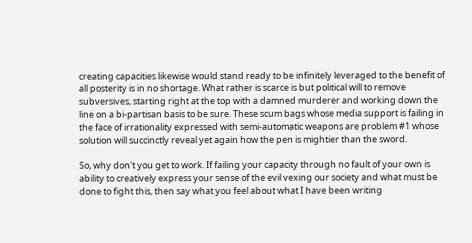creating capacities likewise would stand ready to be infinitely leveraged to the benefit of all posterity is in no shortage. What rather is scarce is but political will to remove subversives, starting right at the top with a damned murderer and working down the line on a bi-partisan basis to be sure. These scum bags whose media support is failing in the face of irrationality expressed with semi-automatic weapons are problem #1 whose solution will succinctly reveal yet again how the pen is mightier than the sword.

So, why don't you get to work. If failing your capacity through no fault of your own is ability to creatively express your sense of the evil vexing our society and what must be done to fight this, then say what you feel about what I have been writing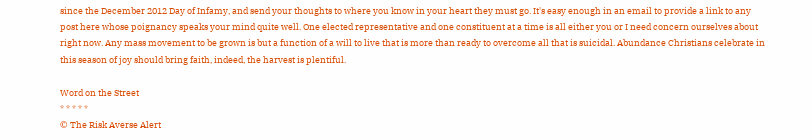since the December 2012 Day of Infamy, and send your thoughts to where you know in your heart they must go. It's easy enough in an email to provide a link to any post here whose poignancy speaks your mind quite well. One elected representative and one constituent at a time is all either you or I need concern ourselves about right now. Any mass movement to be grown is but a function of a will to live that is more than ready to overcome all that is suicidal. Abundance Christians celebrate in this season of joy should bring faith, indeed, the harvest is plentiful.

Word on the Street
* * * * *
© The Risk Averse Alert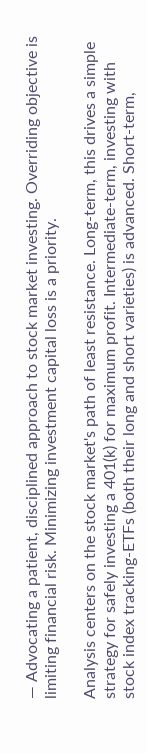— Advocating a patient, disciplined approach to stock market investing. Overriding objective is limiting financial risk. Minimizing investment capital loss is a priority.

Analysis centers on the stock market's path of least resistance. Long-term, this drives a simple strategy for safely investing a 401(k) for maximum profit. Intermediate-term, investing with stock index tracking-ETFs (both their long and short varieties) is advanced. Short-term,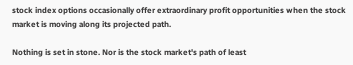stock index options occasionally offer extraordinary profit opportunities when the stock market is moving along its projected path.

Nothing is set in stone. Nor is the stock market's path of least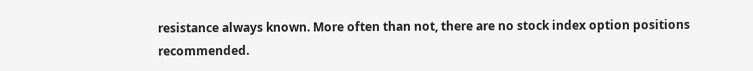resistance always known. More often than not, there are no stock index option positions recommended.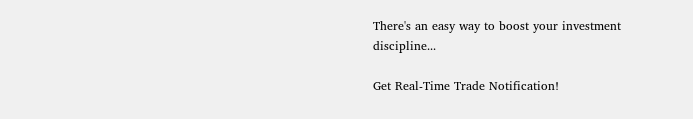There's an easy way to boost your investment discipline...

Get Real-Time Trade Notification!